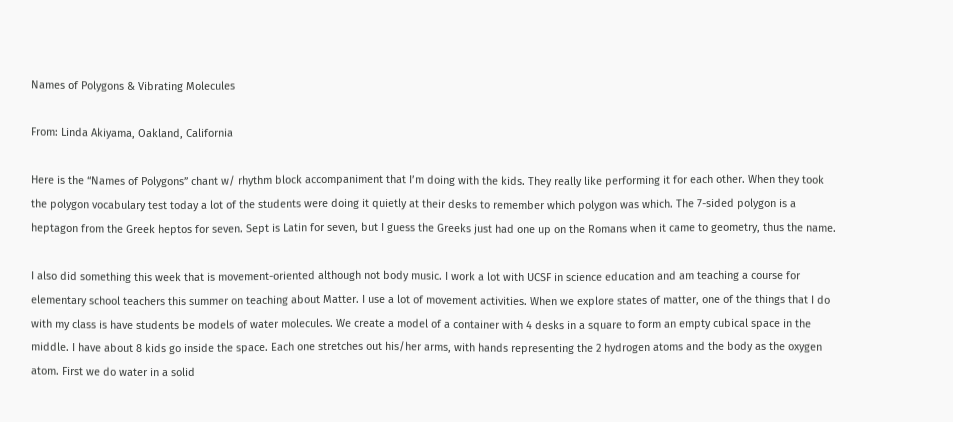Names of Polygons & Vibrating Molecules

From: Linda Akiyama, Oakland, California

Here is the “Names of Polygons” chant w/ rhythm block accompaniment that I’m doing with the kids. They really like performing it for each other. When they took the polygon vocabulary test today a lot of the students were doing it quietly at their desks to remember which polygon was which. The 7-sided polygon is a heptagon from the Greek heptos for seven. Sept is Latin for seven, but I guess the Greeks just had one up on the Romans when it came to geometry, thus the name.

I also did something this week that is movement-oriented although not body music. I work a lot with UCSF in science education and am teaching a course for elementary school teachers this summer on teaching about Matter. I use a lot of movement activities. When we explore states of matter, one of the things that I do with my class is have students be models of water molecules. We create a model of a container with 4 desks in a square to form an empty cubical space in the middle. I have about 8 kids go inside the space. Each one stretches out his/her arms, with hands representing the 2 hydrogen atoms and the body as the oxygen atom. First we do water in a solid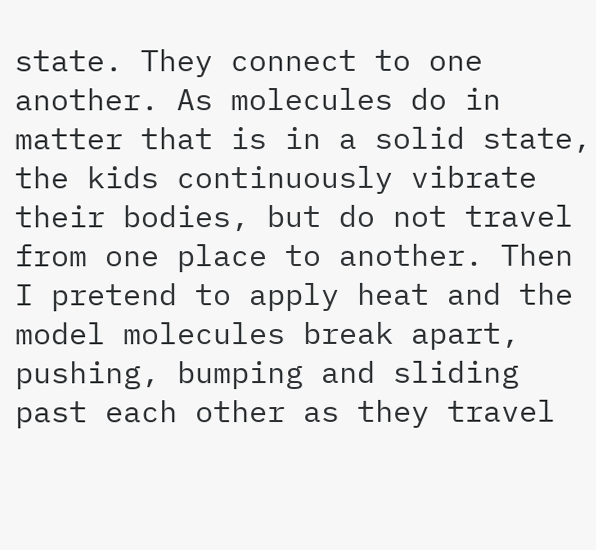state. They connect to one another. As molecules do in matter that is in a solid state, the kids continuously vibrate their bodies, but do not travel from one place to another. Then I pretend to apply heat and the model molecules break apart, pushing, bumping and sliding past each other as they travel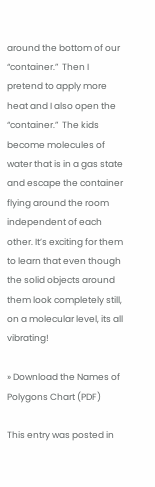around the bottom of our “container.”  Then I pretend to apply more heat and I also open the “container.”  The kids become molecules of water that is in a gas state and escape the container flying around the room independent of each other. It’s exciting for them to learn that even though the solid objects around them look completely still, on a molecular level, its all vibrating!

» Download the Names of Polygons Chart (PDF)

This entry was posted in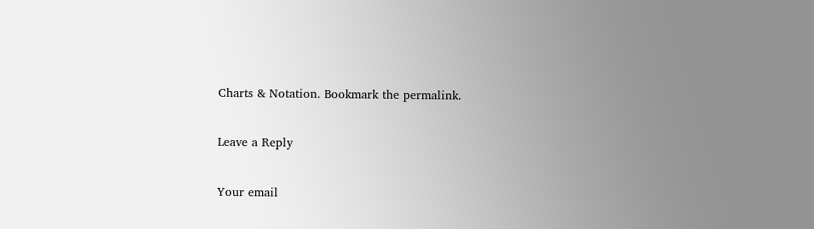Charts & Notation. Bookmark the permalink.

Leave a Reply

Your email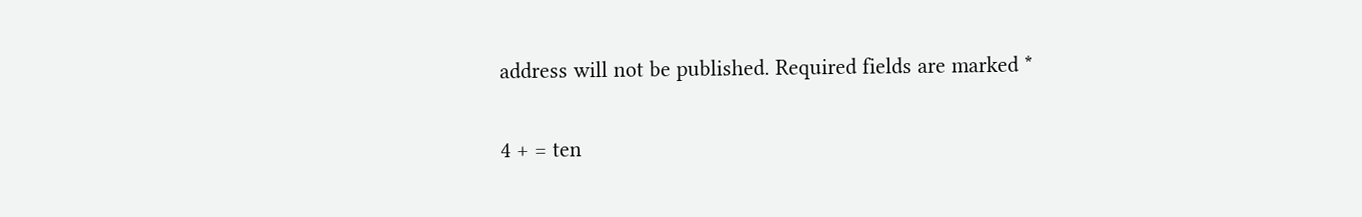address will not be published. Required fields are marked *

4 + = ten